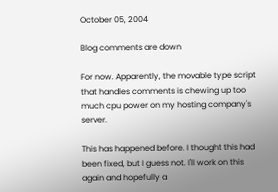October 05, 2004

Blog comments are down

For now. Apparently, the movable type script that handles comments is chewing up too much cpu power on my hosting company's server.

This has happened before. I thought this had been fixed, but I guess not. I'll work on this again and hopefully a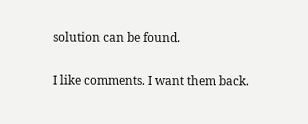solution can be found.

I like comments. I want them back.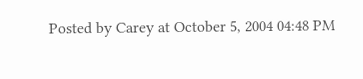Posted by Carey at October 5, 2004 04:48 PM